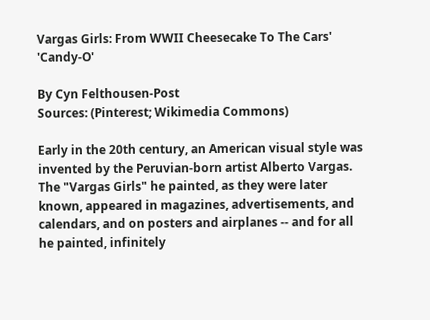Vargas Girls: From WWII Cheesecake To The Cars' 'Candy-O'

By Cyn Felthousen-Post
Sources: (Pinterest; Wikimedia Commons)

Early in the 20th century, an American visual style was invented by the Peruvian-born artist Alberto Vargas. The "Vargas Girls" he painted, as they were later known, appeared in magazines, advertisements, and calendars, and on posters and airplanes -- and for all he painted, infinitely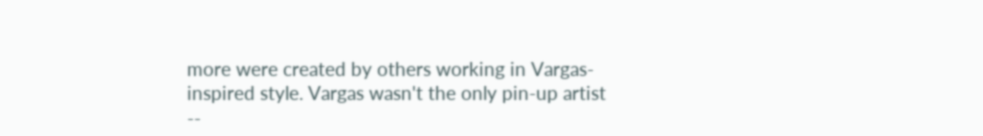more were created by others working in Vargas-inspired style. Vargas wasn't the only pin-up artist --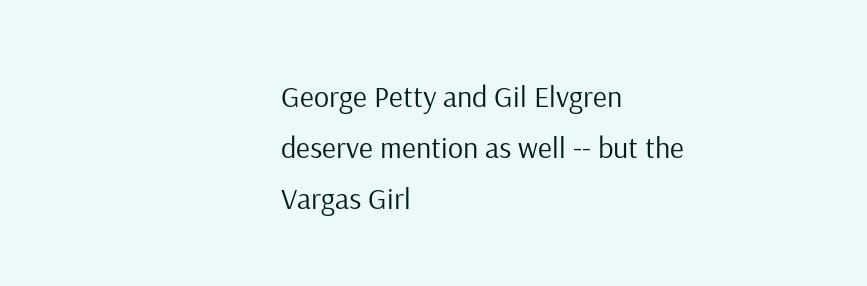George Petty and Gil Elvgren deserve mention as well -- but the Vargas Girl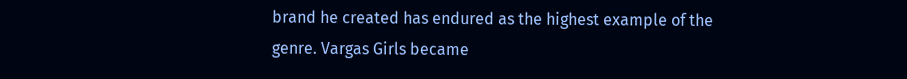brand he created has endured as the highest example of the genre. Vargas Girls became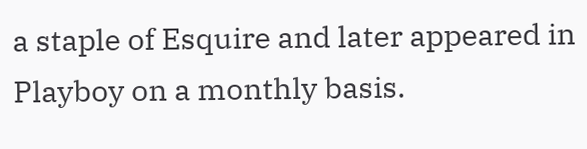a staple of Esquire and later appeared in Playboy on a monthly basis.